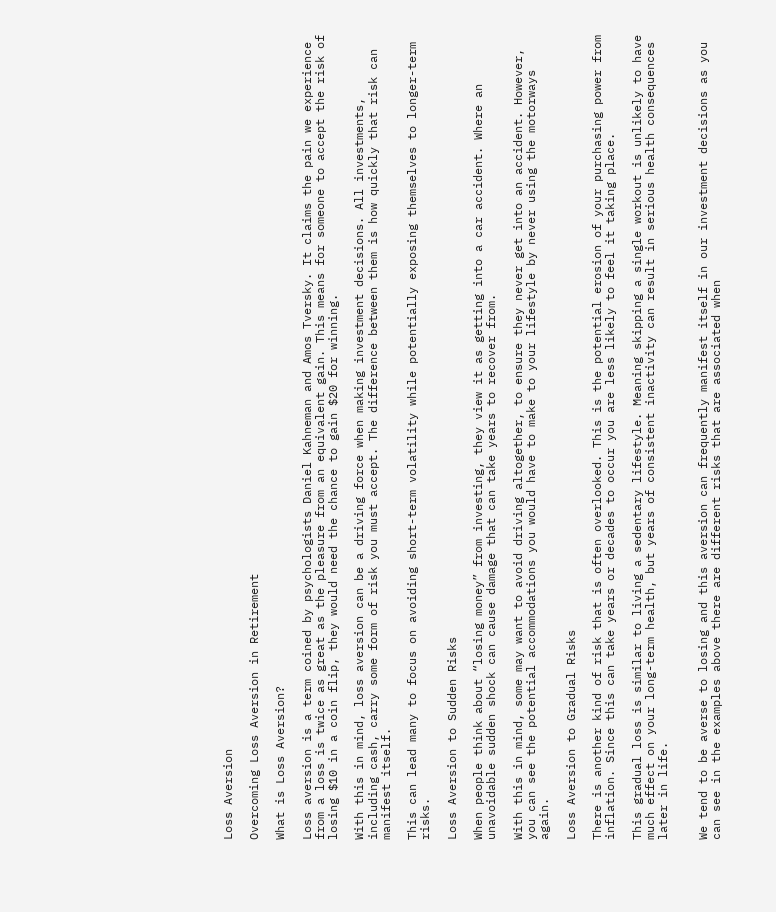Loss Aversion

Overcoming Loss Aversion in Retirement

What is Loss Aversion?

Loss aversion is a term coined by psychologists Daniel Kahneman and Amos Tversky. It claims the pain we experience from a loss is twice as great as the pleasure from an equivalent gain. This means for someone to accept the risk of losing $10 in a coin flip, they would need the chance to gain $20 for winning.

With this in mind, loss aversion can be a driving force when making investment decisions. All investments, including cash, carry some form of risk you must accept. The difference between them is how quickly that risk can manifest itself.

This can lead many to focus on avoiding short-term volatility while potentially exposing themselves to longer-term risks.

Loss Aversion to Sudden Risks

When people think about “losing money” from investing, they view it as getting into a car accident. Where an unavoidable sudden shock can cause damage that can take years to recover from.

With this in mind, some may want to avoid driving altogether, to ensure they never get into an accident. However, you can see the potential accommodations you would have to make to your lifestyle by never using the motorways again.

Loss Aversion to Gradual Risks

There is another kind of risk that is often overlooked. This is the potential erosion of your purchasing power from inflation. Since this can take years or decades to occur you are less likely to feel it taking place.

This gradual loss is similar to living a sedentary lifestyle. Meaning skipping a single workout is unlikely to have much effect on your long-term health, but years of consistent inactivity can result in serious health consequences later in life.


We tend to be averse to losing and this aversion can frequently manifest itself in our investment decisions as you can see in the examples above there are different risks that are associated when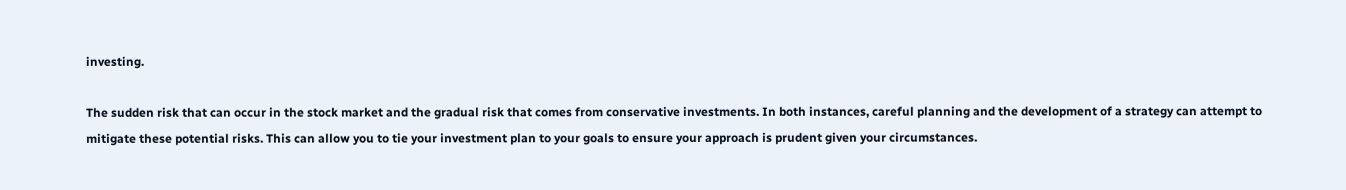investing.

The sudden risk that can occur in the stock market and the gradual risk that comes from conservative investments. In both instances, careful planning and the development of a strategy can attempt to mitigate these potential risks. This can allow you to tie your investment plan to your goals to ensure your approach is prudent given your circumstances.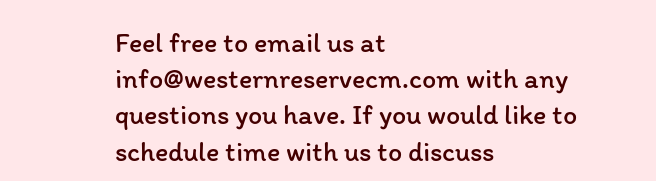Feel free to email us at info@westernreservecm.com with any questions you have. If you would like to schedule time with us to discuss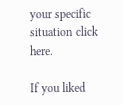your specific situation click here.

If you liked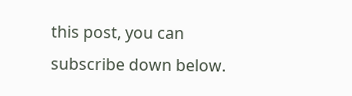this post, you can subscribe down below.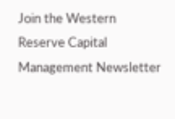Join the Western Reserve Capital Management Newsletter